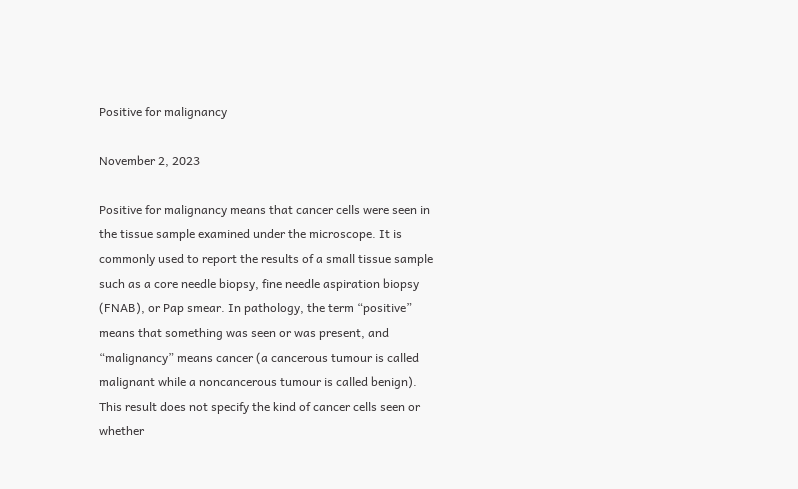Positive for malignancy

November 2, 2023

Positive for malignancy means that cancer cells were seen in the tissue sample examined under the microscope. It is commonly used to report the results of a small tissue sample such as a core needle biopsy, fine needle aspiration biopsy (FNAB), or Pap smear. In pathology, the term “positive” means that something was seen or was present, and “malignancy” means cancer (a cancerous tumour is called malignant while a noncancerous tumour is called benign). This result does not specify the kind of cancer cells seen or whether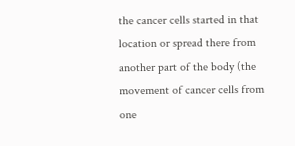the cancer cells started in that location or spread there from another part of the body (the movement of cancer cells from one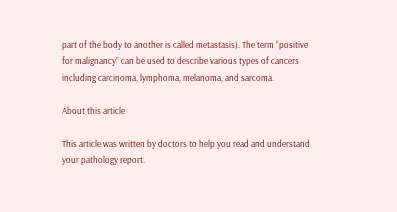part of the body to another is called metastasis). The term “positive for malignancy” can be used to describe various types of cancers including carcinoma, lymphoma, melanoma, and sarcoma.

About this article

This article was written by doctors to help you read and understand your pathology report.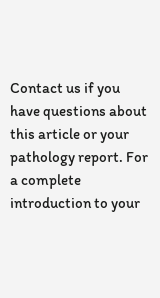Contact us if you have questions about this article or your pathology report. For a complete introduction to your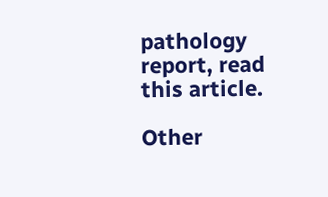pathology report, read this article.

Other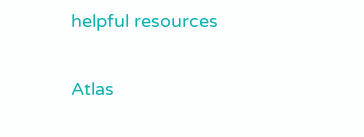helpful resources

Atlas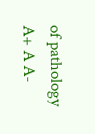of pathology
A+ A A-